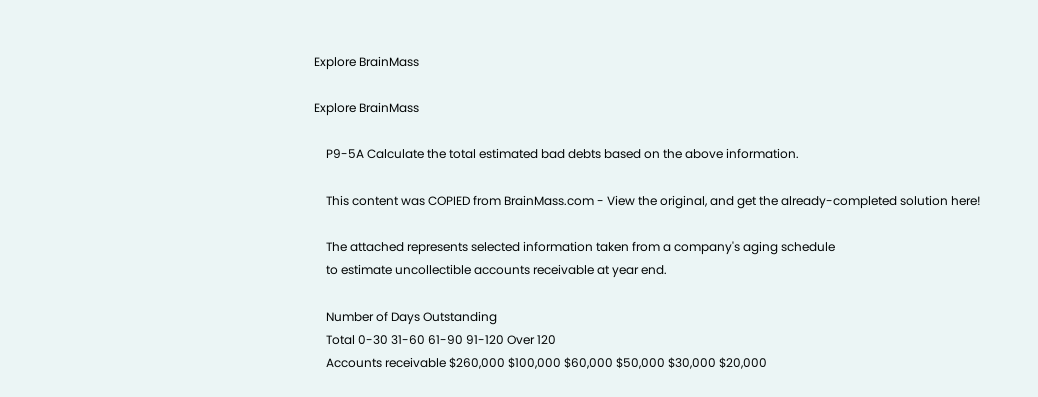Explore BrainMass

Explore BrainMass

    P9-5A Calculate the total estimated bad debts based on the above information.

    This content was COPIED from BrainMass.com - View the original, and get the already-completed solution here!

    The attached represents selected information taken from a company's aging schedule
    to estimate uncollectible accounts receivable at year end.

    Number of Days Outstanding
    Total 0-30 31-60 61-90 91-120 Over 120
    Accounts receivable $260,000 $100,000 $60,000 $50,000 $30,000 $20,000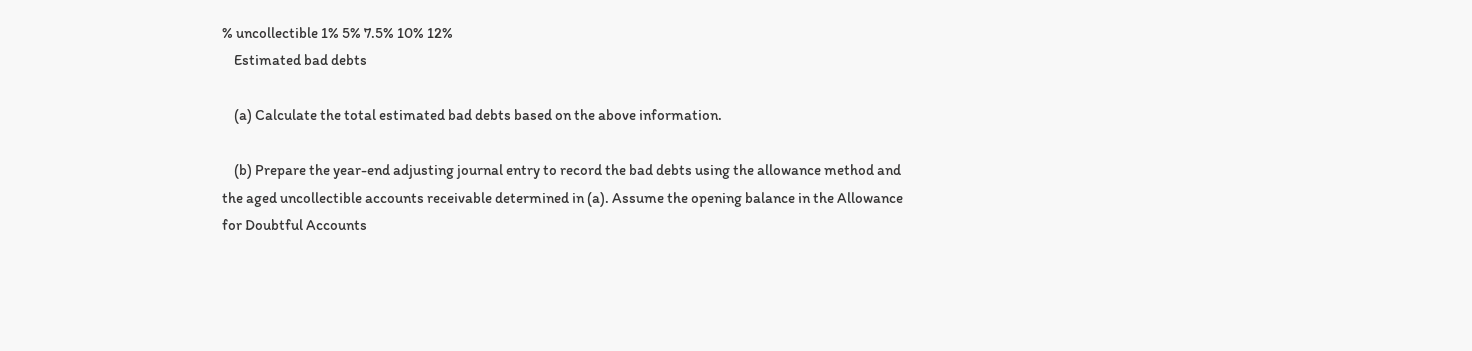% uncollectible 1% 5% 7.5% 10% 12%
    Estimated bad debts

    (a) Calculate the total estimated bad debts based on the above information.

    (b) Prepare the year-end adjusting journal entry to record the bad debts using the allowance method and the aged uncollectible accounts receivable determined in (a). Assume the opening balance in the Allowance for Doubtful Accounts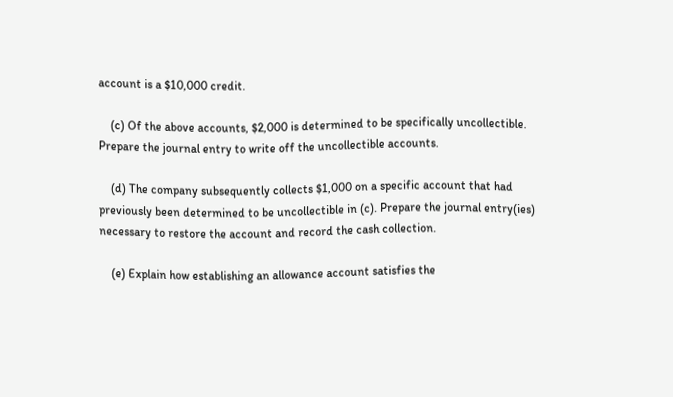account is a $10,000 credit.

    (c) Of the above accounts, $2,000 is determined to be specifically uncollectible. Prepare the journal entry to write off the uncollectible accounts.

    (d) The company subsequently collects $1,000 on a specific account that had previously been determined to be uncollectible in (c). Prepare the journal entry(ies) necessary to restore the account and record the cash collection.

    (e) Explain how establishing an allowance account satisfies the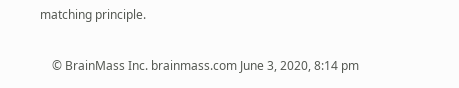matching principle.

    © BrainMass Inc. brainmass.com June 3, 2020, 8:14 pm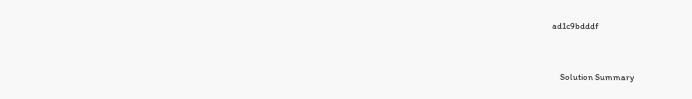ad1c9bdddf


    Solution Summary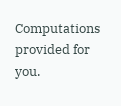Computations provided for you.